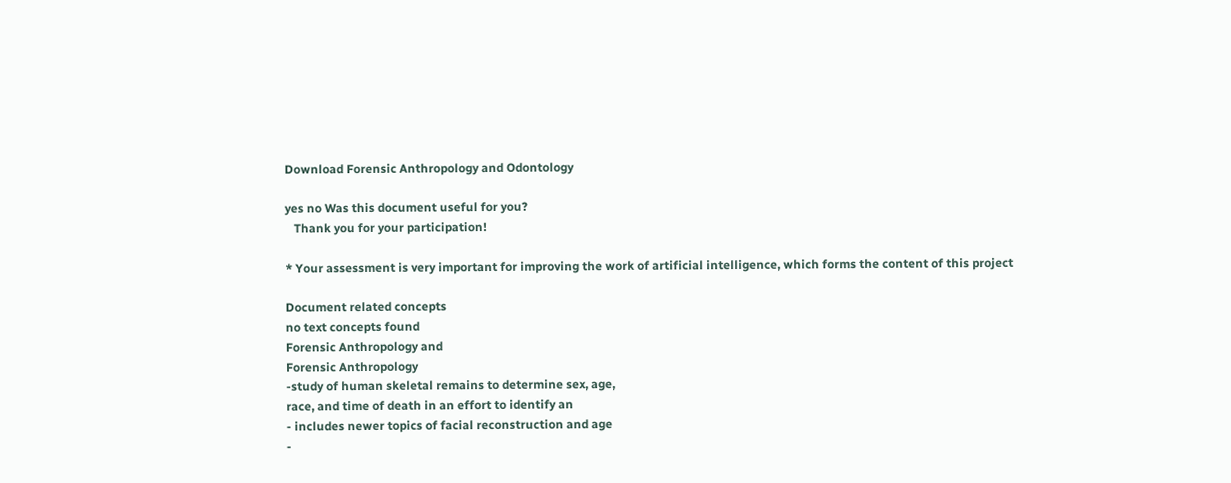Download Forensic Anthropology and Odontology

yes no Was this document useful for you?
   Thank you for your participation!

* Your assessment is very important for improving the work of artificial intelligence, which forms the content of this project

Document related concepts
no text concepts found
Forensic Anthropology and
Forensic Anthropology
-study of human skeletal remains to determine sex, age,
race, and time of death in an effort to identify an
- includes newer topics of facial reconstruction and age
-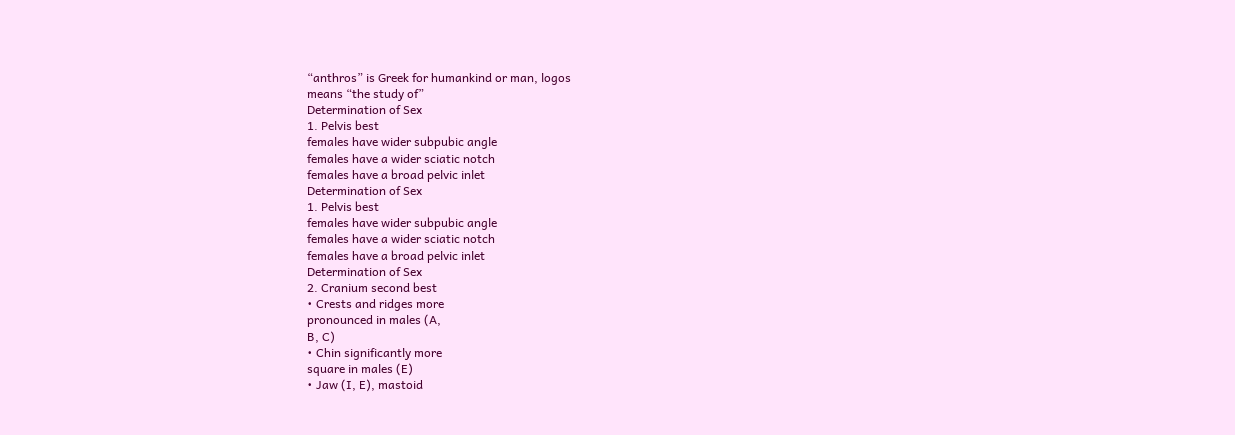“anthros” is Greek for humankind or man, logos
means “the study of”
Determination of Sex
1. Pelvis best
females have wider subpubic angle
females have a wider sciatic notch
females have a broad pelvic inlet
Determination of Sex
1. Pelvis best
females have wider subpubic angle
females have a wider sciatic notch
females have a broad pelvic inlet
Determination of Sex
2. Cranium second best
• Crests and ridges more
pronounced in males (A,
B, C)
• Chin significantly more
square in males (E)
• Jaw (I, E), mastoid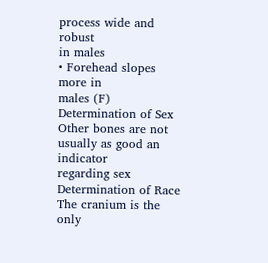process wide and robust
in males
• Forehead slopes more in
males (F)
Determination of Sex
Other bones are not usually as good an indicator
regarding sex
Determination of Race
The cranium is the only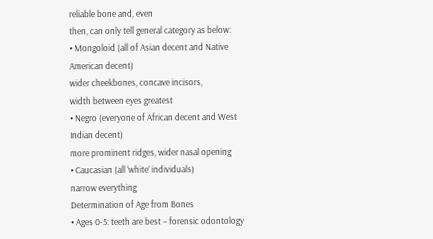reliable bone and, even
then, can only tell general category as below:
• Mongoloid (all of Asian decent and Native
American decent)
wider cheekbones, concave incisors,
width between eyes greatest
• Negro (everyone of African decent and West
Indian decent)
more prominent ridges, wider nasal opening
• Caucasian (all ‘white’ individuals)
narrow everything
Determination of Age from Bones
• Ages 0-5: teeth are best – forensic odontology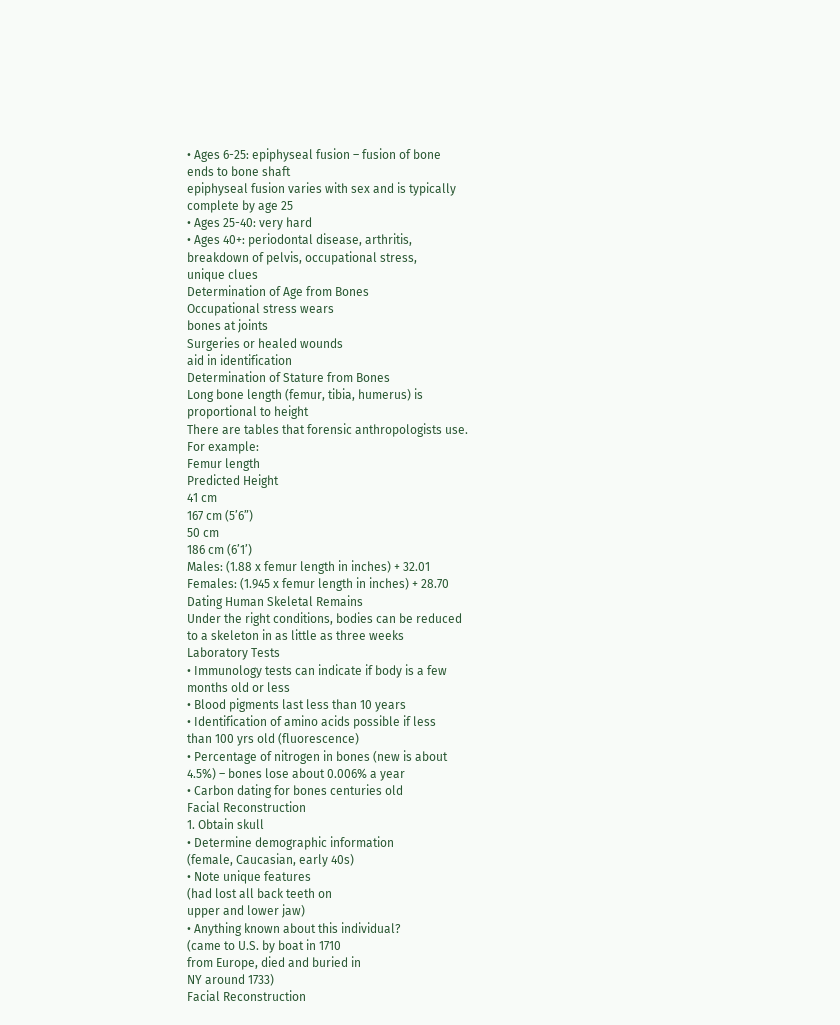• Ages 6-25: epiphyseal fusion – fusion of bone
ends to bone shaft
epiphyseal fusion varies with sex and is typically
complete by age 25
• Ages 25-40: very hard
• Ages 40+: periodontal disease, arthritis,
breakdown of pelvis, occupational stress,
unique clues
Determination of Age from Bones
Occupational stress wears
bones at joints
Surgeries or healed wounds
aid in identification
Determination of Stature from Bones
Long bone length (femur, tibia, humerus) is
proportional to height
There are tables that forensic anthropologists use.
For example:
Femur length
Predicted Height
41 cm
167 cm (5’6”)
50 cm
186 cm (6’1’)
Males: (1.88 x femur length in inches) + 32.01
Females: (1.945 x femur length in inches) + 28.70
Dating Human Skeletal Remains
Under the right conditions, bodies can be reduced
to a skeleton in as little as three weeks
Laboratory Tests
• Immunology tests can indicate if body is a few
months old or less
• Blood pigments last less than 10 years
• Identification of amino acids possible if less
than 100 yrs old (fluorescence)
• Percentage of nitrogen in bones (new is about
4.5%) – bones lose about 0.006% a year
• Carbon dating for bones centuries old
Facial Reconstruction
1. Obtain skull
• Determine demographic information
(female, Caucasian, early 40s)
• Note unique features
(had lost all back teeth on
upper and lower jaw)
• Anything known about this individual?
(came to U.S. by boat in 1710
from Europe, died and buried in
NY around 1733)
Facial Reconstruction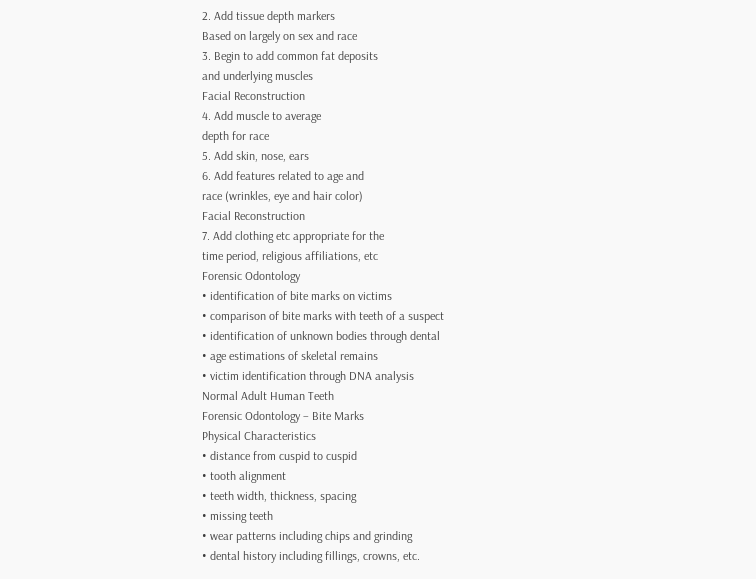2. Add tissue depth markers
Based on largely on sex and race
3. Begin to add common fat deposits
and underlying muscles
Facial Reconstruction
4. Add muscle to average
depth for race
5. Add skin, nose, ears
6. Add features related to age and
race (wrinkles, eye and hair color)
Facial Reconstruction
7. Add clothing etc appropriate for the
time period, religious affiliations, etc
Forensic Odontology
• identification of bite marks on victims
• comparison of bite marks with teeth of a suspect
• identification of unknown bodies through dental
• age estimations of skeletal remains
• victim identification through DNA analysis
Normal Adult Human Teeth
Forensic Odontology – Bite Marks
Physical Characteristics
• distance from cuspid to cuspid
• tooth alignment
• teeth width, thickness, spacing
• missing teeth
• wear patterns including chips and grinding
• dental history including fillings, crowns, etc.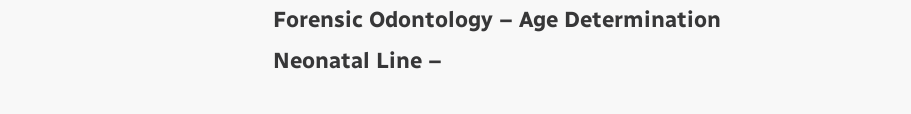Forensic Odontology – Age Determination
Neonatal Line –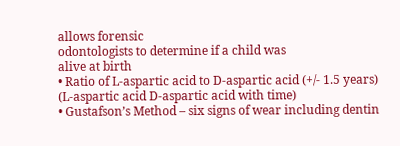allows forensic
odontologists to determine if a child was
alive at birth
• Ratio of L-aspartic acid to D-aspartic acid (+/- 1.5 years)
(L-aspartic acid D-aspartic acid with time)
• Gustafson’s Method – six signs of wear including dentin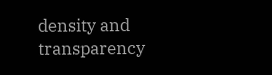density and transparency